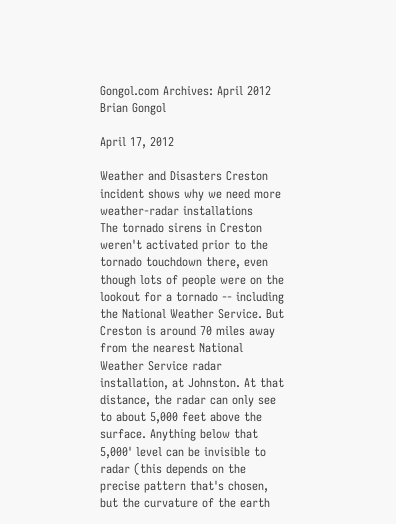Gongol.com Archives: April 2012
Brian Gongol

April 17, 2012

Weather and Disasters Creston incident shows why we need more weather-radar installations
The tornado sirens in Creston weren't activated prior to the tornado touchdown there, even though lots of people were on the lookout for a tornado -- including the National Weather Service. But Creston is around 70 miles away from the nearest National Weather Service radar installation, at Johnston. At that distance, the radar can only see to about 5,000 feet above the surface. Anything below that 5,000' level can be invisible to radar (this depends on the precise pattern that's chosen, but the curvature of the earth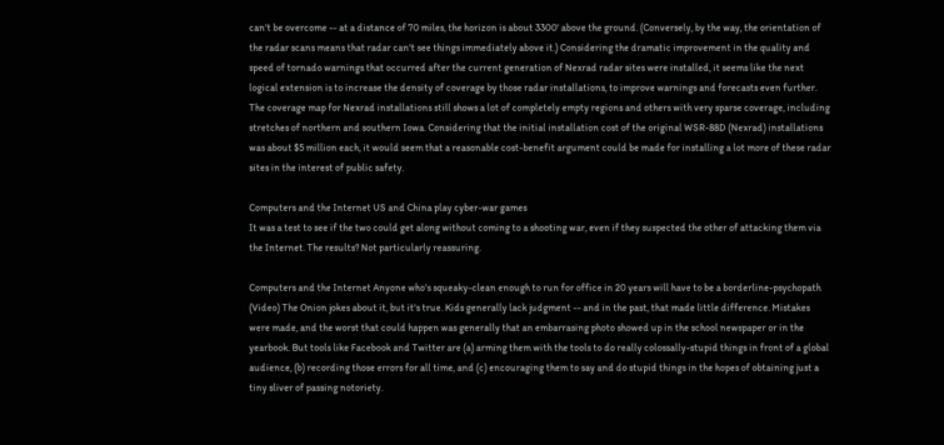can't be overcome -- at a distance of 70 miles, the horizon is about 3300' above the ground. (Conversely, by the way, the orientation of the radar scans means that radar can't see things immediately above it.) Considering the dramatic improvement in the quality and speed of tornado warnings that occurred after the current generation of Nexrad radar sites were installed, it seems like the next logical extension is to increase the density of coverage by those radar installations, to improve warnings and forecasts even further. The coverage map for Nexrad installations still shows a lot of completely empty regions and others with very sparse coverage, including stretches of northern and southern Iowa. Considering that the initial installation cost of the original WSR-88D (Nexrad) installations was about $5 million each, it would seem that a reasonable cost-benefit argument could be made for installing a lot more of these radar sites in the interest of public safety.

Computers and the Internet US and China play cyber-war games
It was a test to see if the two could get along without coming to a shooting war, even if they suspected the other of attacking them via the Internet. The results? Not particularly reassuring.

Computers and the Internet Anyone who's squeaky-clean enough to run for office in 20 years will have to be a borderline-psychopath
(Video) The Onion jokes about it, but it's true. Kids generally lack judgment -- and in the past, that made little difference. Mistakes were made, and the worst that could happen was generally that an embarrasing photo showed up in the school newspaper or in the yearbook. But tools like Facebook and Twitter are (a) arming them with the tools to do really colossally-stupid things in front of a global audience, (b) recording those errors for all time, and (c) encouraging them to say and do stupid things in the hopes of obtaining just a tiny sliver of passing notoriety.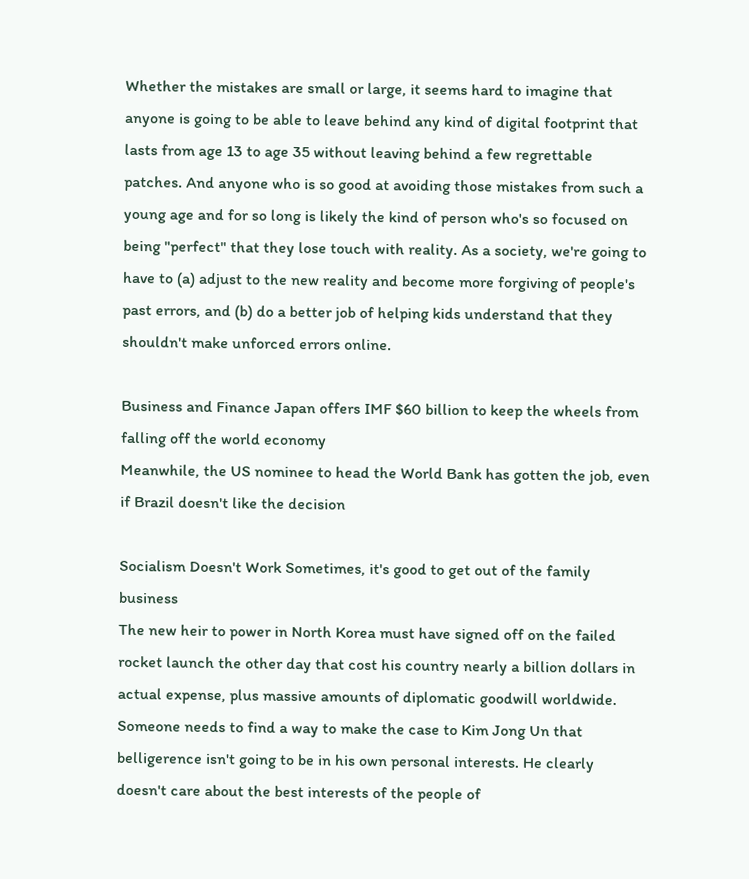Whether the mistakes are small or large, it seems hard to imagine that anyone is going to be able to leave behind any kind of digital footprint that lasts from age 13 to age 35 without leaving behind a few regrettable patches. And anyone who is so good at avoiding those mistakes from such a young age and for so long is likely the kind of person who's so focused on being "perfect" that they lose touch with reality. As a society, we're going to have to (a) adjust to the new reality and become more forgiving of people's past errors, and (b) do a better job of helping kids understand that they shouldn't make unforced errors online.

Business and Finance Japan offers IMF $60 billion to keep the wheels from falling off the world economy
Meanwhile, the US nominee to head the World Bank has gotten the job, even if Brazil doesn't like the decision

Socialism Doesn't Work Sometimes, it's good to get out of the family business
The new heir to power in North Korea must have signed off on the failed rocket launch the other day that cost his country nearly a billion dollars in actual expense, plus massive amounts of diplomatic goodwill worldwide. Someone needs to find a way to make the case to Kim Jong Un that belligerence isn't going to be in his own personal interests. He clearly doesn't care about the best interests of the people of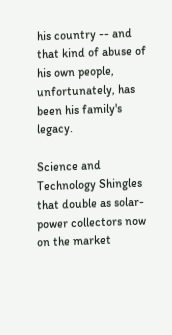his country -- and that kind of abuse of his own people, unfortunately, has been his family's legacy.

Science and Technology Shingles that double as solar-power collectors now on the market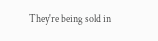They're being sold in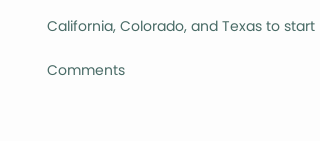California, Colorado, and Texas to start

Comments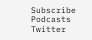Subscribe Podcasts Twitter